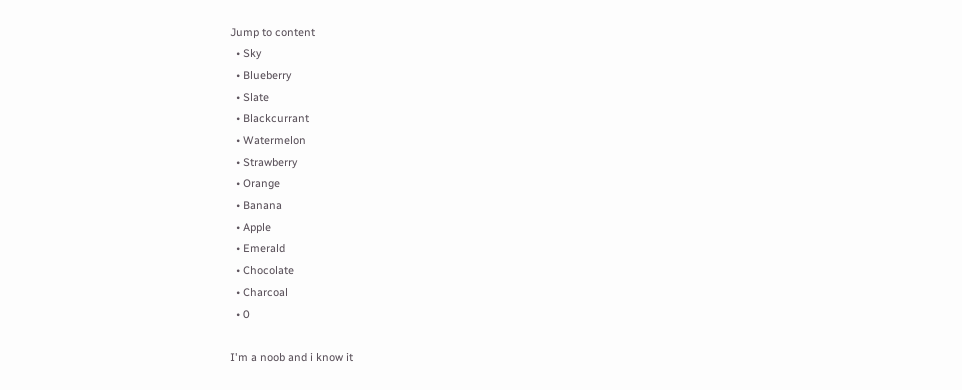Jump to content
  • Sky
  • Blueberry
  • Slate
  • Blackcurrant
  • Watermelon
  • Strawberry
  • Orange
  • Banana
  • Apple
  • Emerald
  • Chocolate
  • Charcoal
  • 0

I'm a noob and i know it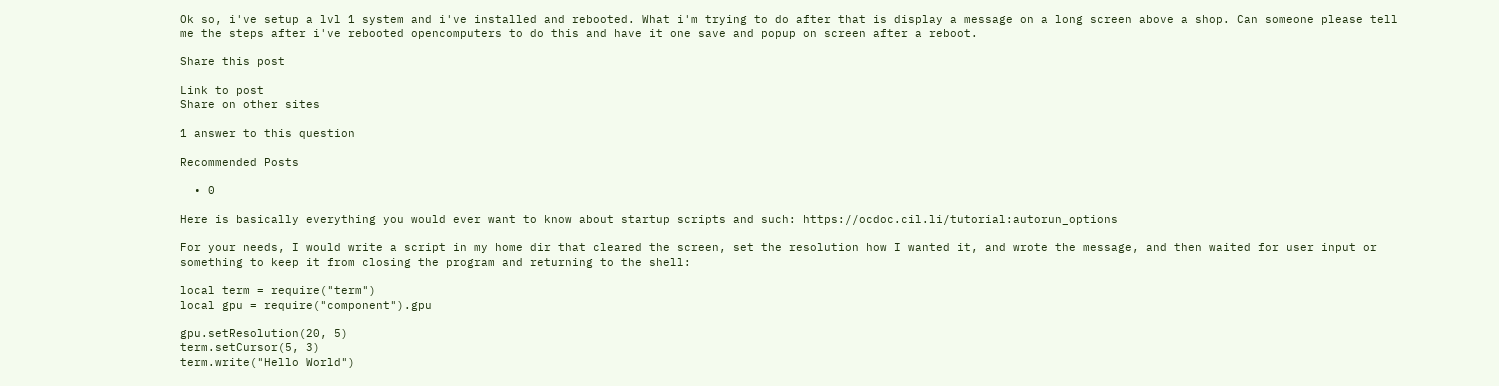Ok so, i've setup a lvl 1 system and i've installed and rebooted. What i'm trying to do after that is display a message on a long screen above a shop. Can someone please tell me the steps after i've rebooted opencomputers to do this and have it one save and popup on screen after a reboot.

Share this post

Link to post
Share on other sites

1 answer to this question

Recommended Posts

  • 0

Here is basically everything you would ever want to know about startup scripts and such: https://ocdoc.cil.li/tutorial:autorun_options

For your needs, I would write a script in my home dir that cleared the screen, set the resolution how I wanted it, and wrote the message, and then waited for user input or something to keep it from closing the program and returning to the shell:

local term = require("term")
local gpu = require("component").gpu

gpu.setResolution(20, 5)
term.setCursor(5, 3)
term.write("Hello World")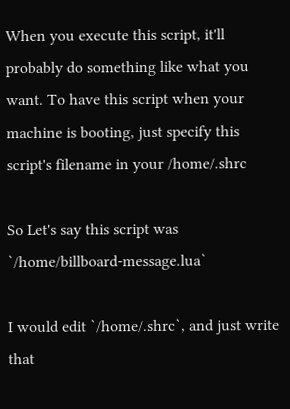When you execute this script, it'll probably do something like what you want. To have this script when your machine is booting, just specify this script's filename in your /home/.shrc

So Let's say this script was `/home/billboard-message.lua`

I would edit `/home/.shrc`, and just write that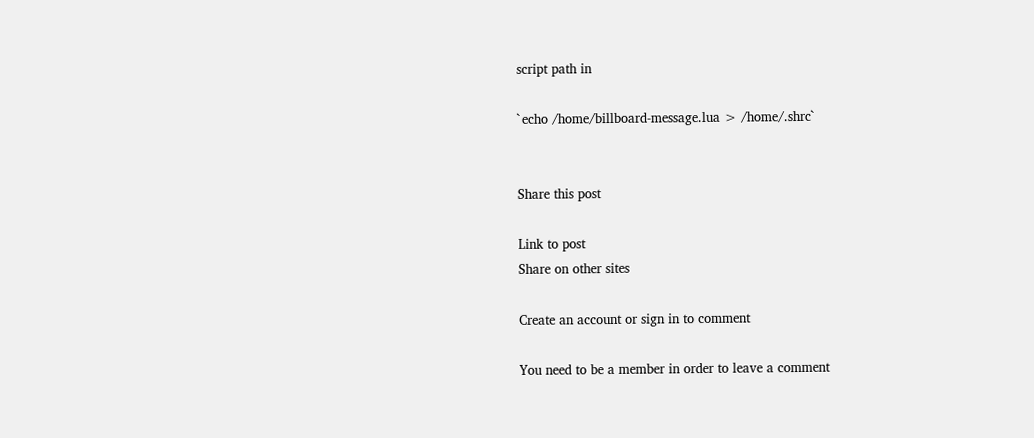script path in

`echo /home/billboard-message.lua > /home/.shrc`


Share this post

Link to post
Share on other sites

Create an account or sign in to comment

You need to be a member in order to leave a comment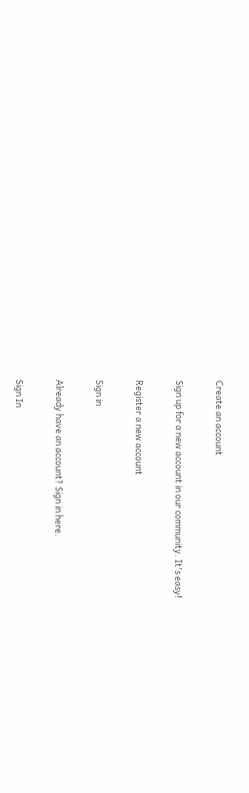Create an account

Sign up for a new account in our community. It's easy!

Register a new account

Sign in

Already have an account? Sign in here.

Sign In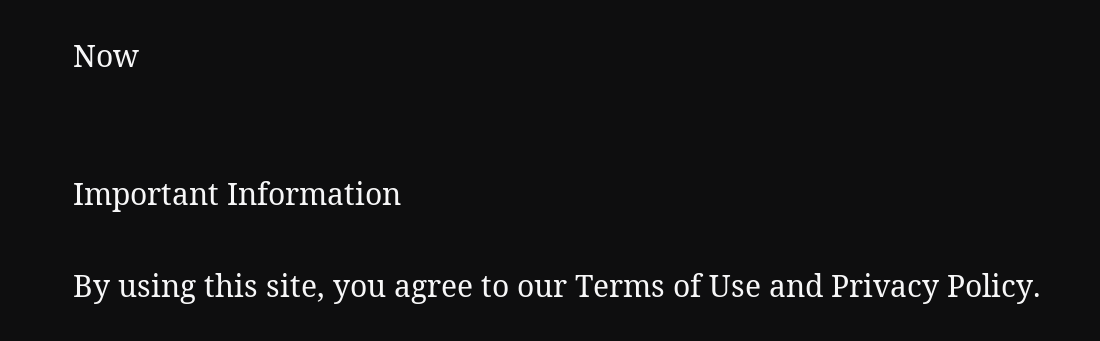Now


Important Information

By using this site, you agree to our Terms of Use and Privacy Policy.